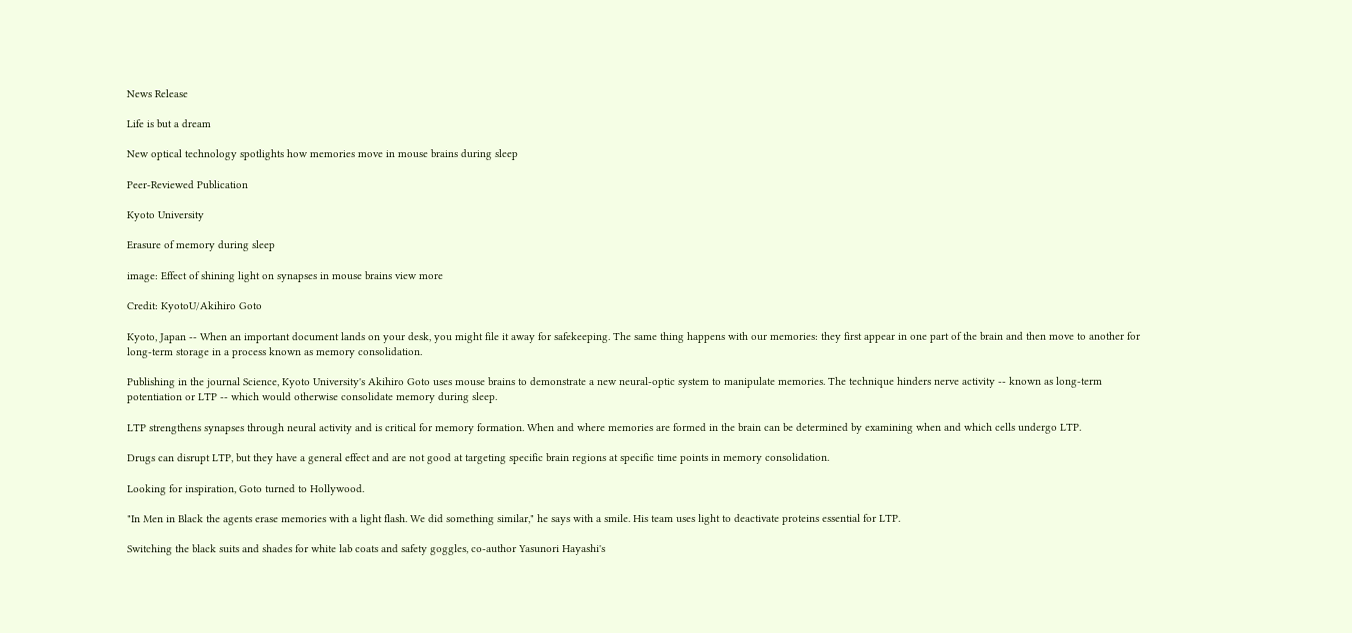News Release

Life is but a dream

New optical technology spotlights how memories move in mouse brains during sleep

Peer-Reviewed Publication

Kyoto University

Erasure of memory during sleep

image: Effect of shining light on synapses in mouse brains view more

Credit: KyotoU/Akihiro Goto

Kyoto, Japan -- When an important document lands on your desk, you might file it away for safekeeping. The same thing happens with our memories: they first appear in one part of the brain and then move to another for long-term storage in a process known as memory consolidation.

Publishing in the journal Science, Kyoto University's Akihiro Goto uses mouse brains to demonstrate a new neural-optic system to manipulate memories. The technique hinders nerve activity -- known as long-term potentiation or LTP -- which would otherwise consolidate memory during sleep.

LTP strengthens synapses through neural activity and is critical for memory formation. When and where memories are formed in the brain can be determined by examining when and which cells undergo LTP.

Drugs can disrupt LTP, but they have a general effect and are not good at targeting specific brain regions at specific time points in memory consolidation.

Looking for inspiration, Goto turned to Hollywood.

"In Men in Black the agents erase memories with a light flash. We did something similar," he says with a smile. His team uses light to deactivate proteins essential for LTP.

Switching the black suits and shades for white lab coats and safety goggles, co-author Yasunori Hayashi's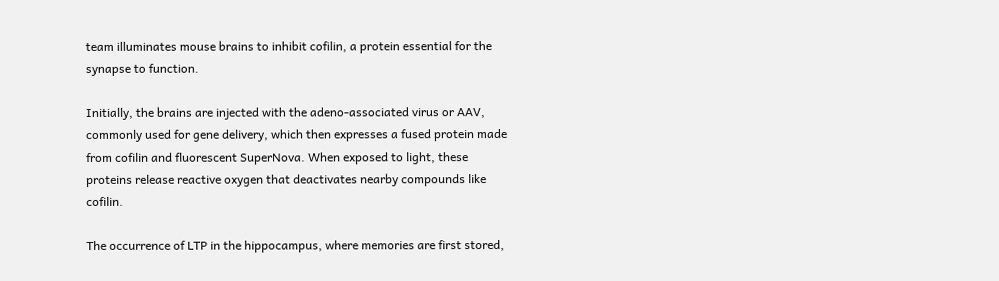team illuminates mouse brains to inhibit cofilin, a protein essential for the synapse to function.

Initially, the brains are injected with the adeno-associated virus or AAV, commonly used for gene delivery, which then expresses a fused protein made from cofilin and fluorescent SuperNova. When exposed to light, these proteins release reactive oxygen that deactivates nearby compounds like cofilin.

The occurrence of LTP in the hippocampus, where memories are first stored,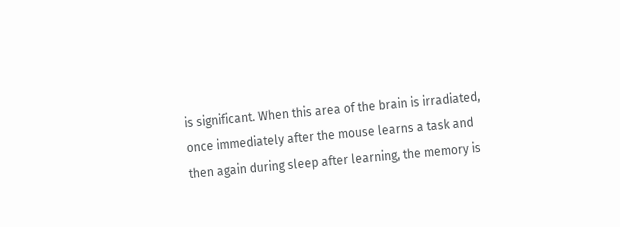is significant. When this area of the brain is irradiated, once immediately after the mouse learns a task and then again during sleep after learning, the memory is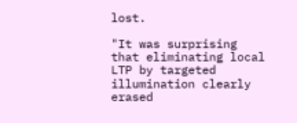lost.

"It was surprising that eliminating local LTP by targeted illumination clearly erased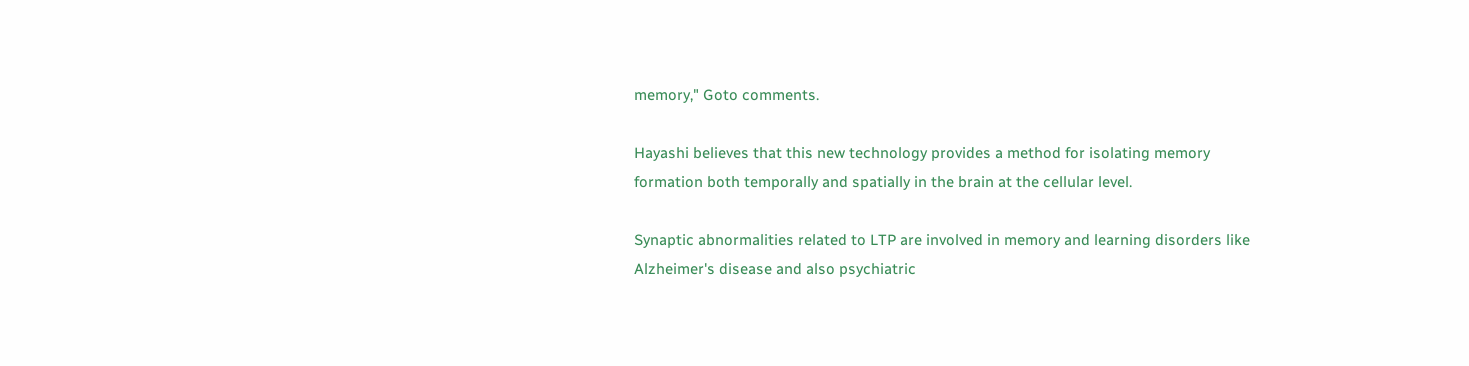memory," Goto comments.

Hayashi believes that this new technology provides a method for isolating memory formation both temporally and spatially in the brain at the cellular level.

Synaptic abnormalities related to LTP are involved in memory and learning disorders like Alzheimer's disease and also psychiatric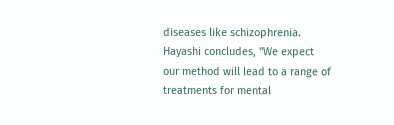diseases like schizophrenia. Hayashi concludes, "We expect our method will lead to a range of treatments for mental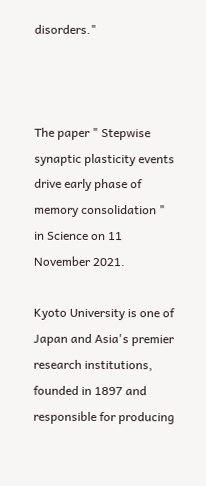disorders."



The paper " Stepwise synaptic plasticity events drive early phase of memory consolidation " in Science on 11 November 2021.

Kyoto University is one of Japan and Asia's premier research institutions, founded in 1897 and responsible for producing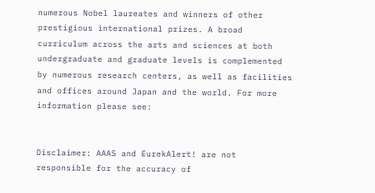numerous Nobel laureates and winners of other prestigious international prizes. A broad curriculum across the arts and sciences at both undergraduate and graduate levels is complemented by numerous research centers, as well as facilities and offices around Japan and the world. For more information please see:


Disclaimer: AAAS and EurekAlert! are not responsible for the accuracy of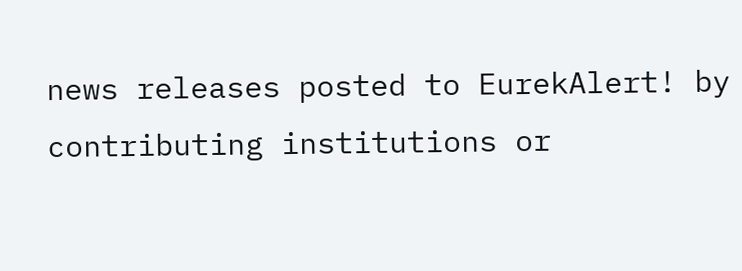news releases posted to EurekAlert! by contributing institutions or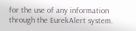for the use of any information through the EurekAlert system.